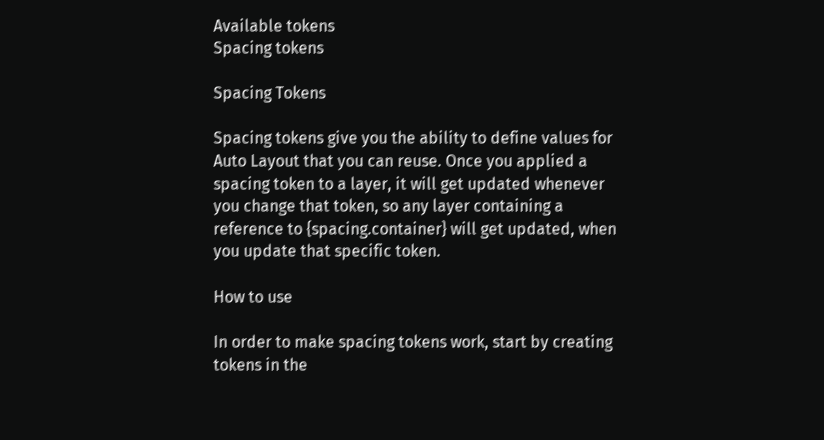Available tokens
Spacing tokens

Spacing Tokens

Spacing tokens give you the ability to define values for Auto Layout that you can reuse. Once you applied a spacing token to a layer, it will get updated whenever you change that token, so any layer containing a reference to {spacing.container} will get updated, when you update that specific token.

How to use

In order to make spacing tokens work, start by creating tokens in the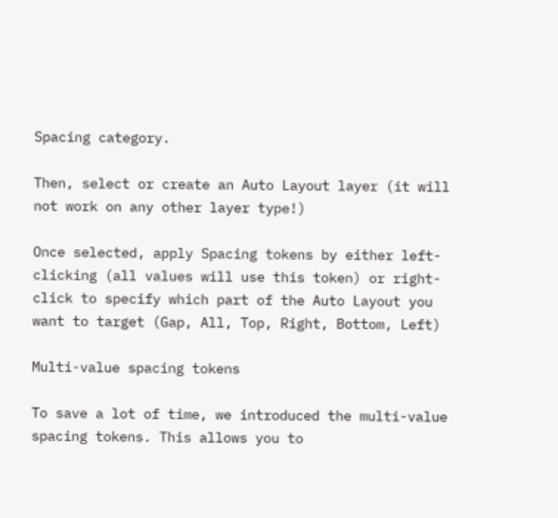Spacing category.

Then, select or create an Auto Layout layer (it will not work on any other layer type!)

Once selected, apply Spacing tokens by either left-clicking (all values will use this token) or right-click to specify which part of the Auto Layout you want to target (Gap, All, Top, Right, Bottom, Left)

Multi-value spacing tokens

To save a lot of time, we introduced the multi-value spacing tokens. This allows you to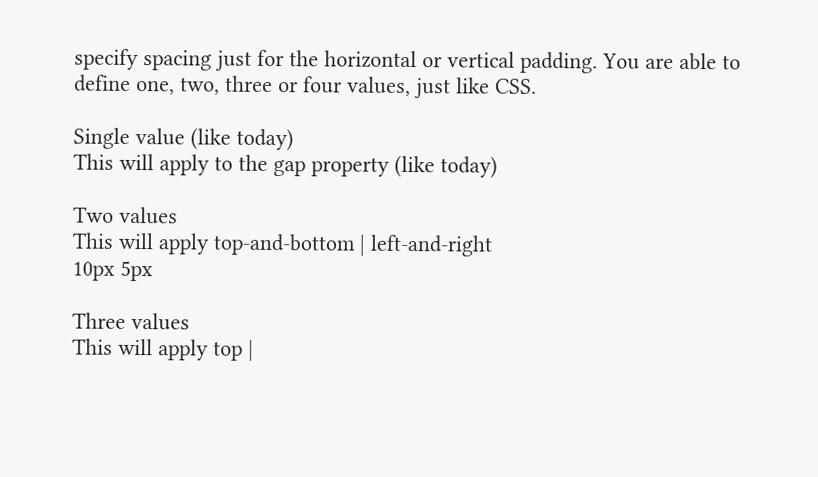specify spacing just for the horizontal or vertical padding. You are able to define one, two, three or four values, just like CSS.

Single value (like today)
This will apply to the gap property (like today)

Two values
This will apply top-and-bottom | left-and-right
10px 5px

Three values
This will apply top |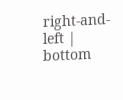right-and-left | bottom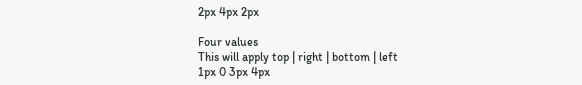2px 4px 2px

Four values
This will apply top | right | bottom | left
1px 0 3px 4px